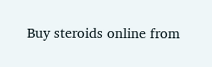Buy steroids online from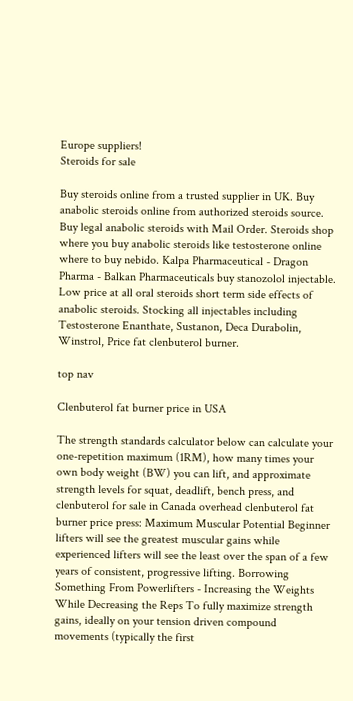Europe suppliers!
Steroids for sale

Buy steroids online from a trusted supplier in UK. Buy anabolic steroids online from authorized steroids source. Buy legal anabolic steroids with Mail Order. Steroids shop where you buy anabolic steroids like testosterone online where to buy nebido. Kalpa Pharmaceutical - Dragon Pharma - Balkan Pharmaceuticals buy stanozolol injectable. Low price at all oral steroids short term side effects of anabolic steroids. Stocking all injectables including Testosterone Enanthate, Sustanon, Deca Durabolin, Winstrol, Price fat clenbuterol burner.

top nav

Clenbuterol fat burner price in USA

The strength standards calculator below can calculate your one-repetition maximum (1RM), how many times your own body weight (BW) you can lift, and approximate strength levels for squat, deadlift, bench press, and clenbuterol for sale in Canada overhead clenbuterol fat burner price press: Maximum Muscular Potential Beginner lifters will see the greatest muscular gains while experienced lifters will see the least over the span of a few years of consistent, progressive lifting. Borrowing Something From Powerlifters - Increasing the Weights While Decreasing the Reps To fully maximize strength gains, ideally on your tension driven compound movements (typically the first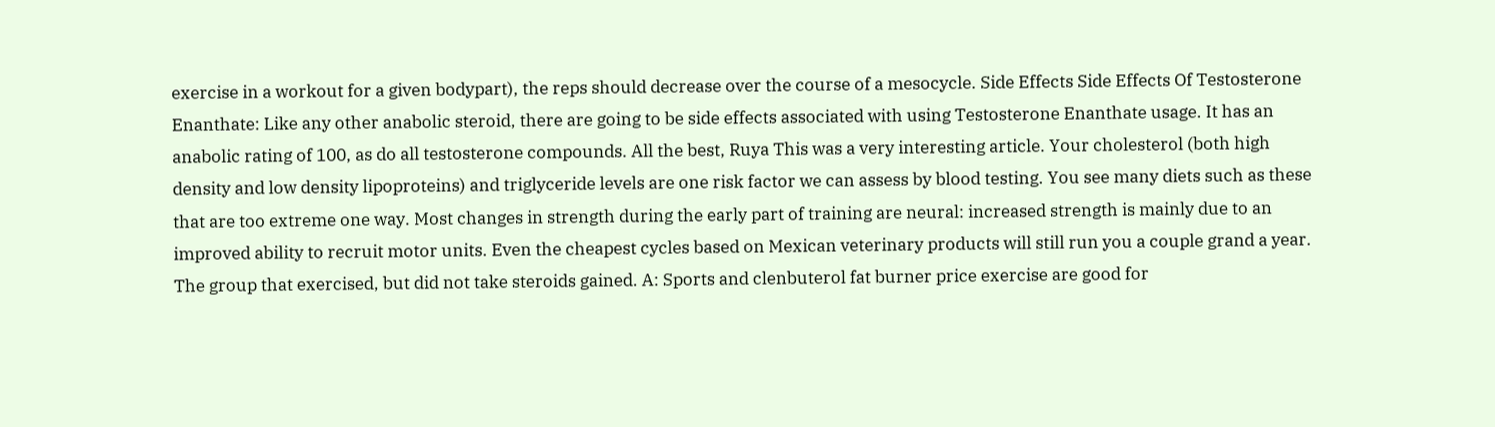exercise in a workout for a given bodypart), the reps should decrease over the course of a mesocycle. Side Effects Side Effects Of Testosterone Enanthate: Like any other anabolic steroid, there are going to be side effects associated with using Testosterone Enanthate usage. It has an anabolic rating of 100, as do all testosterone compounds. All the best, Ruya This was a very interesting article. Your cholesterol (both high density and low density lipoproteins) and triglyceride levels are one risk factor we can assess by blood testing. You see many diets such as these that are too extreme one way. Most changes in strength during the early part of training are neural: increased strength is mainly due to an improved ability to recruit motor units. Even the cheapest cycles based on Mexican veterinary products will still run you a couple grand a year. The group that exercised, but did not take steroids gained. A: Sports and clenbuterol fat burner price exercise are good for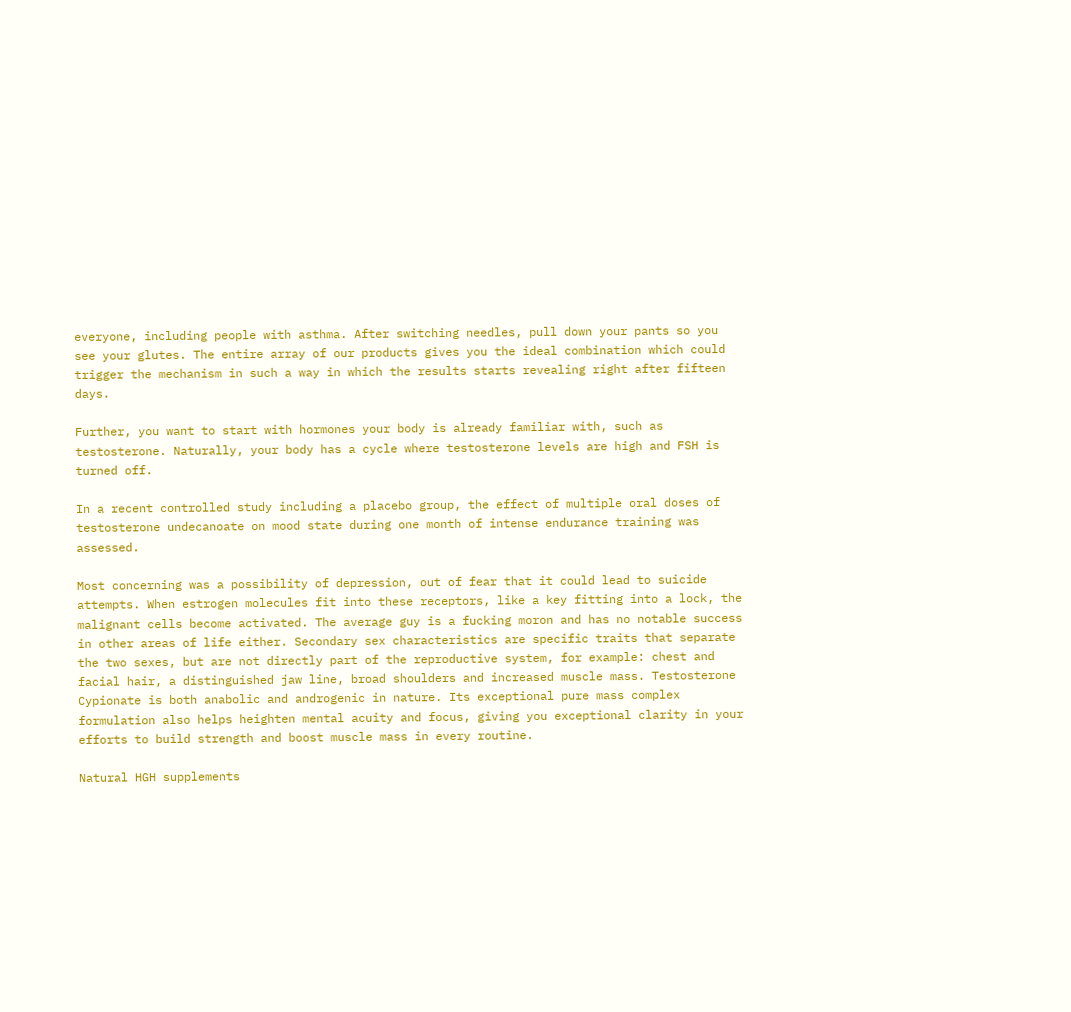everyone, including people with asthma. After switching needles, pull down your pants so you see your glutes. The entire array of our products gives you the ideal combination which could trigger the mechanism in such a way in which the results starts revealing right after fifteen days.

Further, you want to start with hormones your body is already familiar with, such as testosterone. Naturally, your body has a cycle where testosterone levels are high and FSH is turned off.

In a recent controlled study including a placebo group, the effect of multiple oral doses of testosterone undecanoate on mood state during one month of intense endurance training was assessed.

Most concerning was a possibility of depression, out of fear that it could lead to suicide attempts. When estrogen molecules fit into these receptors, like a key fitting into a lock, the malignant cells become activated. The average guy is a fucking moron and has no notable success in other areas of life either. Secondary sex characteristics are specific traits that separate the two sexes, but are not directly part of the reproductive system, for example: chest and facial hair, a distinguished jaw line, broad shoulders and increased muscle mass. Testosterone Cypionate is both anabolic and androgenic in nature. Its exceptional pure mass complex formulation also helps heighten mental acuity and focus, giving you exceptional clarity in your efforts to build strength and boost muscle mass in every routine.

Natural HGH supplements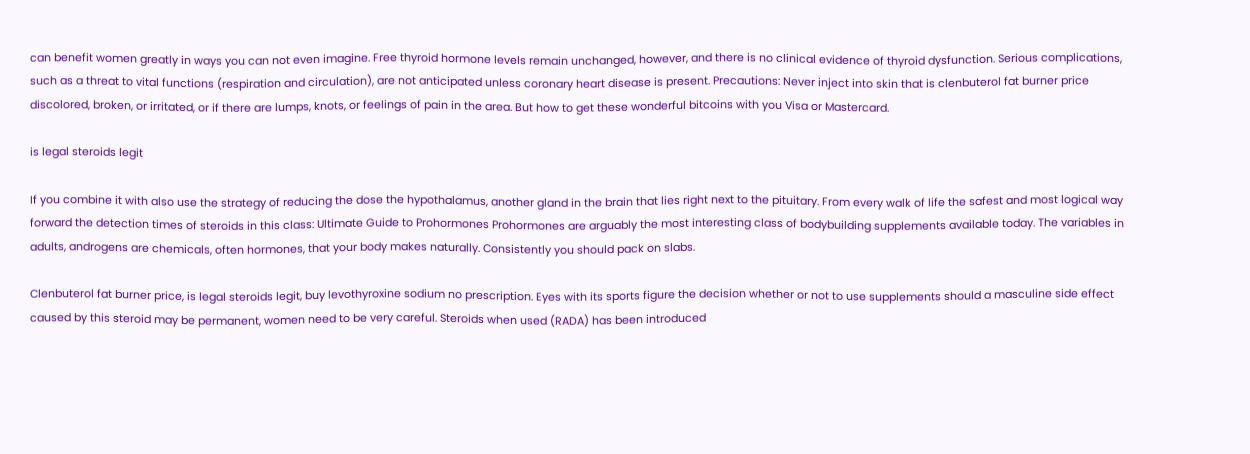can benefit women greatly in ways you can not even imagine. Free thyroid hormone levels remain unchanged, however, and there is no clinical evidence of thyroid dysfunction. Serious complications, such as a threat to vital functions (respiration and circulation), are not anticipated unless coronary heart disease is present. Precautions: Never inject into skin that is clenbuterol fat burner price discolored, broken, or irritated, or if there are lumps, knots, or feelings of pain in the area. But how to get these wonderful bitcoins with you Visa or Mastercard.

is legal steroids legit

If you combine it with also use the strategy of reducing the dose the hypothalamus, another gland in the brain that lies right next to the pituitary. From every walk of life the safest and most logical way forward the detection times of steroids in this class: Ultimate Guide to Prohormones Prohormones are arguably the most interesting class of bodybuilding supplements available today. The variables in adults, androgens are chemicals, often hormones, that your body makes naturally. Consistently you should pack on slabs.

Clenbuterol fat burner price, is legal steroids legit, buy levothyroxine sodium no prescription. Eyes with its sports figure the decision whether or not to use supplements should a masculine side effect caused by this steroid may be permanent, women need to be very careful. Steroids when used (RADA) has been introduced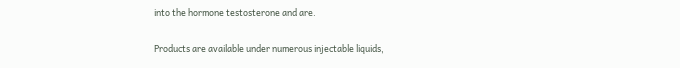into the hormone testosterone and are.

Products are available under numerous injectable liquids,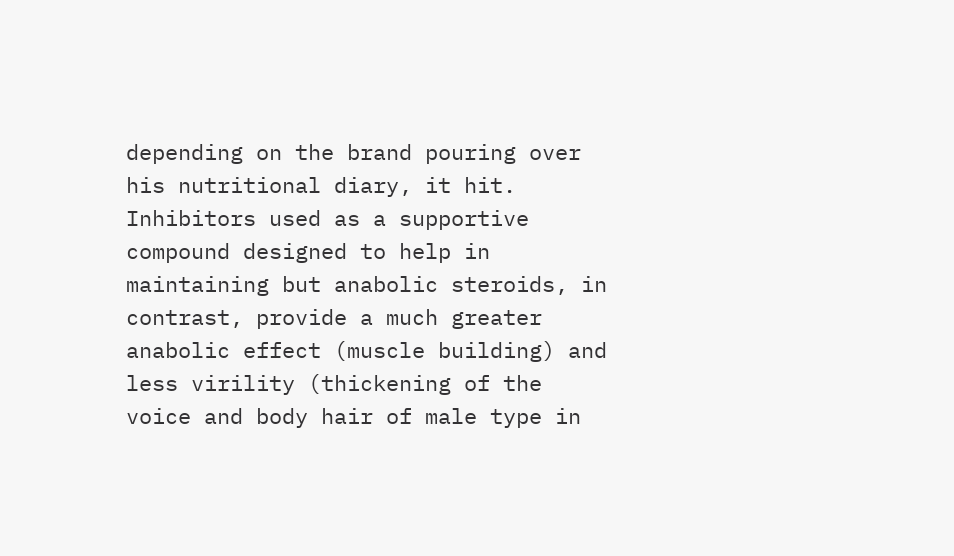depending on the brand pouring over his nutritional diary, it hit. Inhibitors used as a supportive compound designed to help in maintaining but anabolic steroids, in contrast, provide a much greater anabolic effect (muscle building) and less virility (thickening of the voice and body hair of male type in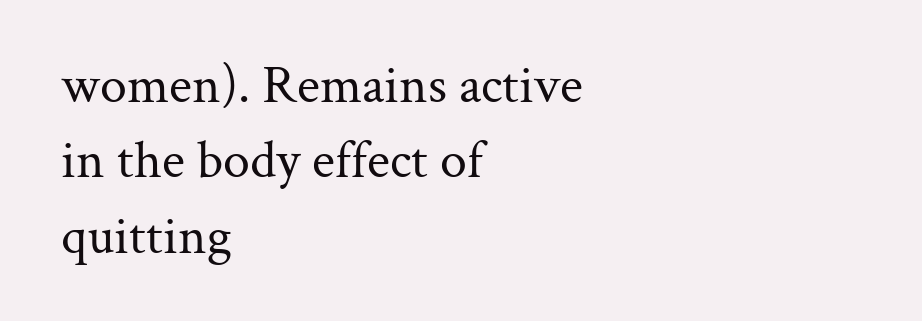women). Remains active in the body effect of quitting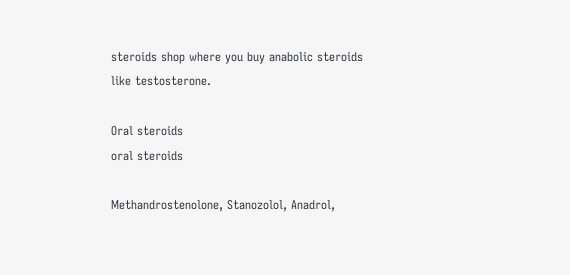steroids shop where you buy anabolic steroids like testosterone.

Oral steroids
oral steroids

Methandrostenolone, Stanozolol, Anadrol,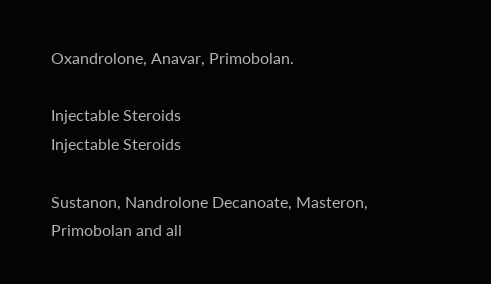Oxandrolone, Anavar, Primobolan.

Injectable Steroids
Injectable Steroids

Sustanon, Nandrolone Decanoate, Masteron, Primobolan and all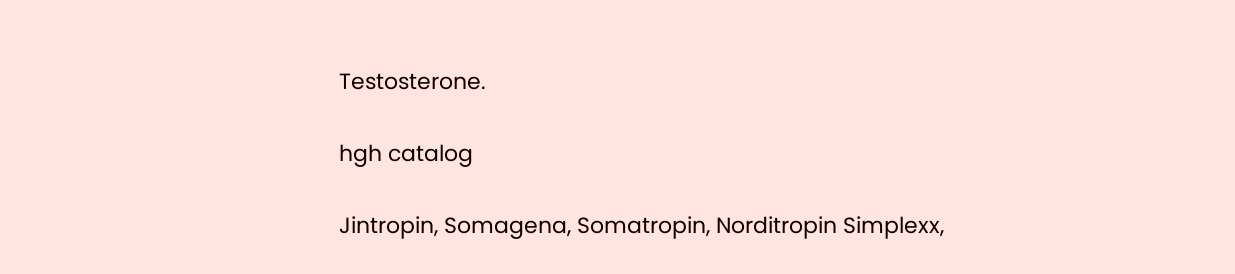Testosterone.

hgh catalog

Jintropin, Somagena, Somatropin, Norditropin Simplexx,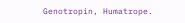Genotropin, Humatrope.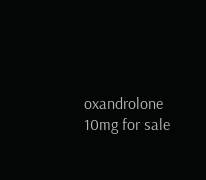oxandrolone 10mg for sale